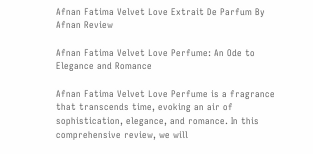Afnan Fatima Velvet Love Extrait De Parfum By Afnan Review

Afnan Fatima Velvet Love Perfume: An Ode to Elegance and Romance

Afnan Fatima Velvet Love Perfume is a fragrance that transcends time, evoking an air of sophistication, elegance, and romance. In this comprehensive review, we will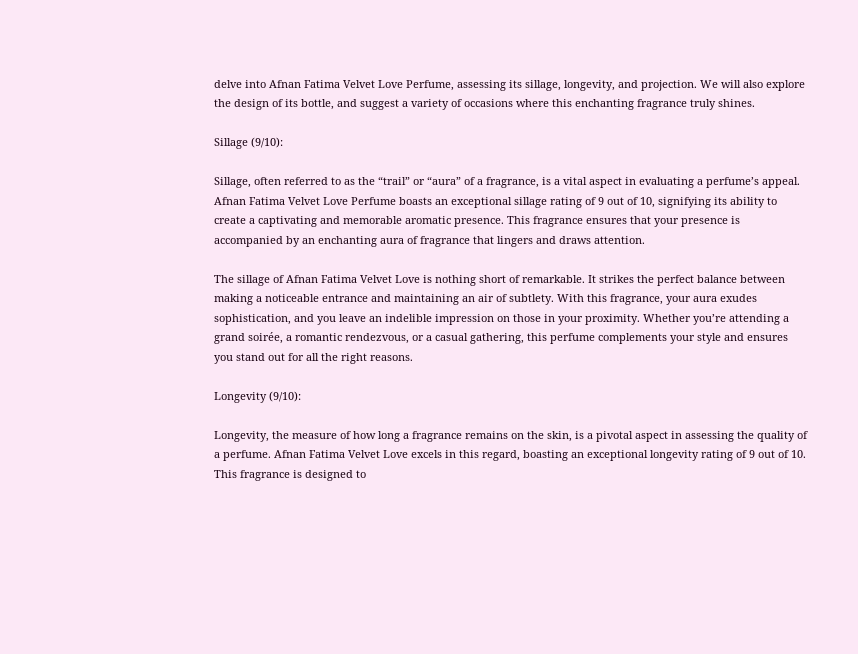delve into Afnan Fatima Velvet Love Perfume, assessing its sillage, longevity, and projection. We will also explore the design of its bottle, and suggest a variety of occasions where this enchanting fragrance truly shines.

Sillage (9/10):

Sillage, often referred to as the “trail” or “aura” of a fragrance, is a vital aspect in evaluating a perfume’s appeal. Afnan Fatima Velvet Love Perfume boasts an exceptional sillage rating of 9 out of 10, signifying its ability to create a captivating and memorable aromatic presence. This fragrance ensures that your presence is accompanied by an enchanting aura of fragrance that lingers and draws attention.

The sillage of Afnan Fatima Velvet Love is nothing short of remarkable. It strikes the perfect balance between making a noticeable entrance and maintaining an air of subtlety. With this fragrance, your aura exudes sophistication, and you leave an indelible impression on those in your proximity. Whether you’re attending a grand soirée, a romantic rendezvous, or a casual gathering, this perfume complements your style and ensures you stand out for all the right reasons.

Longevity (9/10):

Longevity, the measure of how long a fragrance remains on the skin, is a pivotal aspect in assessing the quality of a perfume. Afnan Fatima Velvet Love excels in this regard, boasting an exceptional longevity rating of 9 out of 10. This fragrance is designed to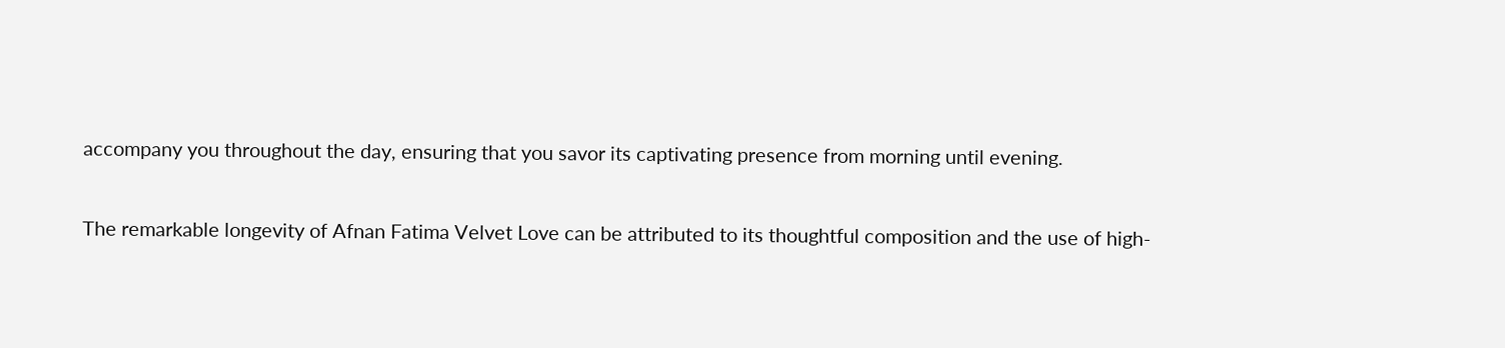accompany you throughout the day, ensuring that you savor its captivating presence from morning until evening.

The remarkable longevity of Afnan Fatima Velvet Love can be attributed to its thoughtful composition and the use of high-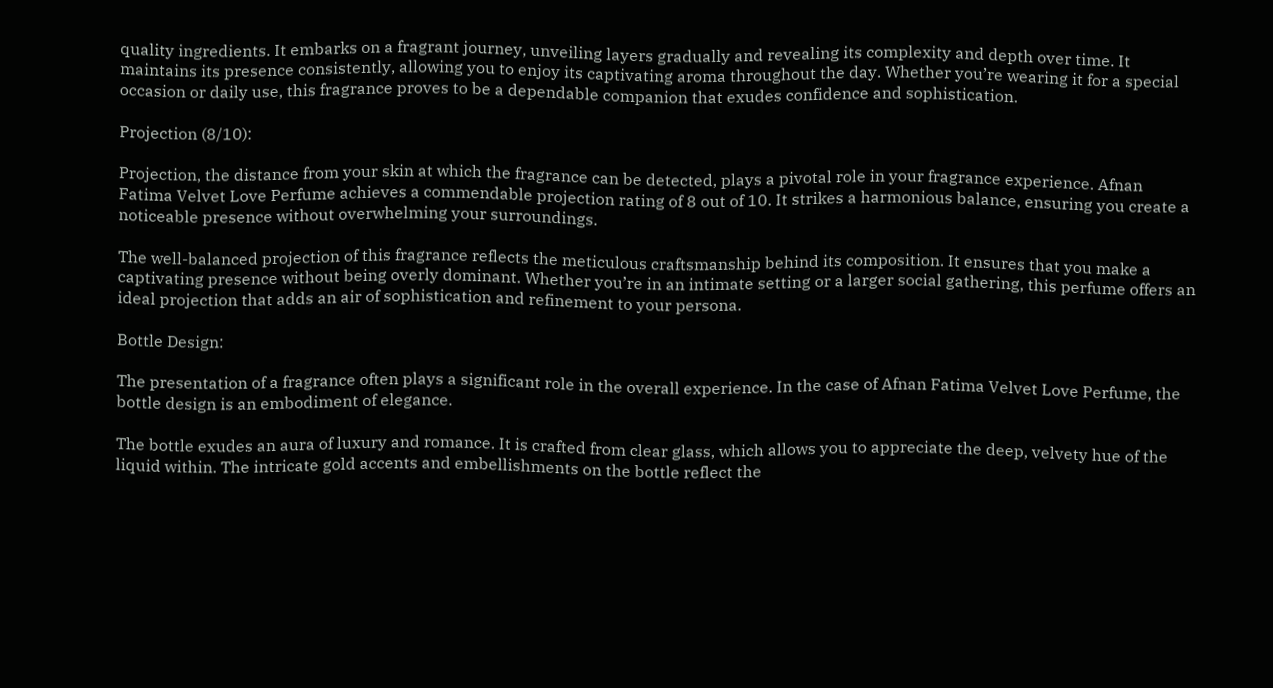quality ingredients. It embarks on a fragrant journey, unveiling layers gradually and revealing its complexity and depth over time. It maintains its presence consistently, allowing you to enjoy its captivating aroma throughout the day. Whether you’re wearing it for a special occasion or daily use, this fragrance proves to be a dependable companion that exudes confidence and sophistication.

Projection (8/10):

Projection, the distance from your skin at which the fragrance can be detected, plays a pivotal role in your fragrance experience. Afnan Fatima Velvet Love Perfume achieves a commendable projection rating of 8 out of 10. It strikes a harmonious balance, ensuring you create a noticeable presence without overwhelming your surroundings.

The well-balanced projection of this fragrance reflects the meticulous craftsmanship behind its composition. It ensures that you make a captivating presence without being overly dominant. Whether you’re in an intimate setting or a larger social gathering, this perfume offers an ideal projection that adds an air of sophistication and refinement to your persona.

Bottle Design:

The presentation of a fragrance often plays a significant role in the overall experience. In the case of Afnan Fatima Velvet Love Perfume, the bottle design is an embodiment of elegance.

The bottle exudes an aura of luxury and romance. It is crafted from clear glass, which allows you to appreciate the deep, velvety hue of the liquid within. The intricate gold accents and embellishments on the bottle reflect the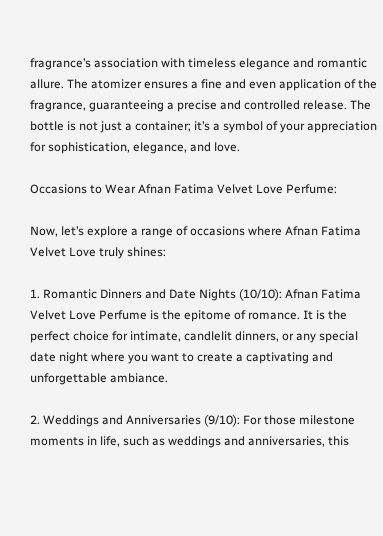fragrance’s association with timeless elegance and romantic allure. The atomizer ensures a fine and even application of the fragrance, guaranteeing a precise and controlled release. The bottle is not just a container; it’s a symbol of your appreciation for sophistication, elegance, and love.

Occasions to Wear Afnan Fatima Velvet Love Perfume:

Now, let’s explore a range of occasions where Afnan Fatima Velvet Love truly shines:

1. Romantic Dinners and Date Nights (10/10): Afnan Fatima Velvet Love Perfume is the epitome of romance. It is the perfect choice for intimate, candlelit dinners, or any special date night where you want to create a captivating and unforgettable ambiance.

2. Weddings and Anniversaries (9/10): For those milestone moments in life, such as weddings and anniversaries, this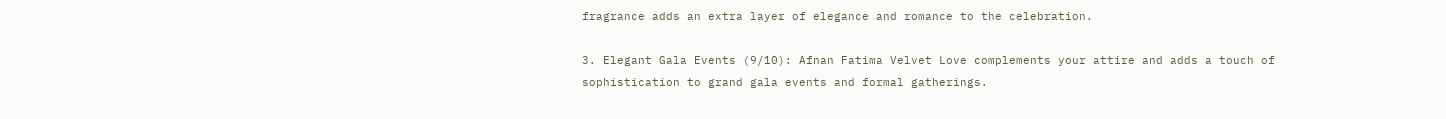fragrance adds an extra layer of elegance and romance to the celebration.

3. Elegant Gala Events (9/10): Afnan Fatima Velvet Love complements your attire and adds a touch of sophistication to grand gala events and formal gatherings.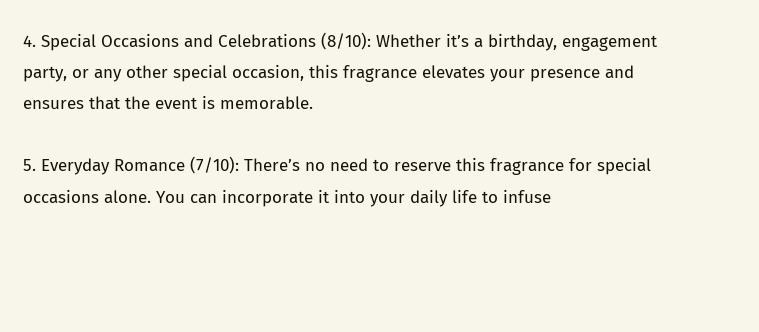4. Special Occasions and Celebrations (8/10): Whether it’s a birthday, engagement party, or any other special occasion, this fragrance elevates your presence and ensures that the event is memorable.

5. Everyday Romance (7/10): There’s no need to reserve this fragrance for special occasions alone. You can incorporate it into your daily life to infuse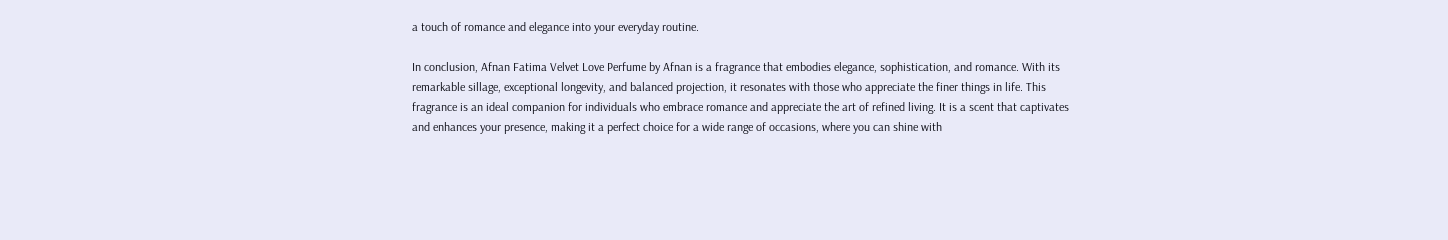a touch of romance and elegance into your everyday routine.

In conclusion, Afnan Fatima Velvet Love Perfume by Afnan is a fragrance that embodies elegance, sophistication, and romance. With its remarkable sillage, exceptional longevity, and balanced projection, it resonates with those who appreciate the finer things in life. This fragrance is an ideal companion for individuals who embrace romance and appreciate the art of refined living. It is a scent that captivates and enhances your presence, making it a perfect choice for a wide range of occasions, where you can shine with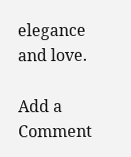elegance and love.

Add a Comment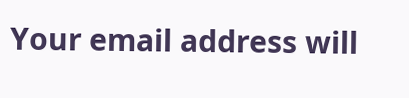Your email address will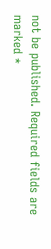not be published. Required fields are marked *